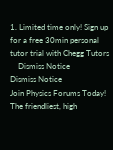1. Limited time only! Sign up for a free 30min personal tutor trial with Chegg Tutors
    Dismiss Notice
Dismiss Notice
Join Physics Forums Today!
The friendliest, high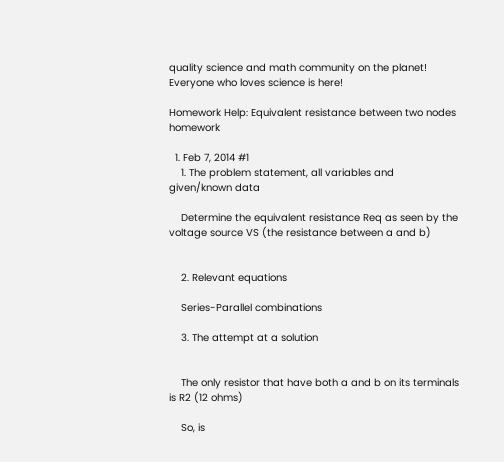quality science and math community on the planet! Everyone who loves science is here!

Homework Help: Equivalent resistance between two nodes homework

  1. Feb 7, 2014 #1
    1. The problem statement, all variables and given/known data

    Determine the equivalent resistance Req as seen by the voltage source VS (the resistance between a and b)


    2. Relevant equations

    Series-Parallel combinations

    3. The attempt at a solution


    The only resistor that have both a and b on its terminals is R2 (12 ohms)

    So, is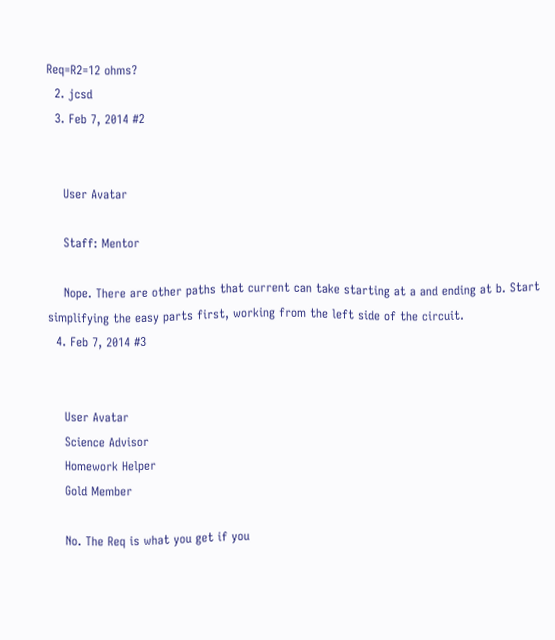Req=R2=12 ohms?
  2. jcsd
  3. Feb 7, 2014 #2


    User Avatar

    Staff: Mentor

    Nope. There are other paths that current can take starting at a and ending at b. Start simplifying the easy parts first, working from the left side of the circuit.
  4. Feb 7, 2014 #3


    User Avatar
    Science Advisor
    Homework Helper
    Gold Member

    No. The Req is what you get if you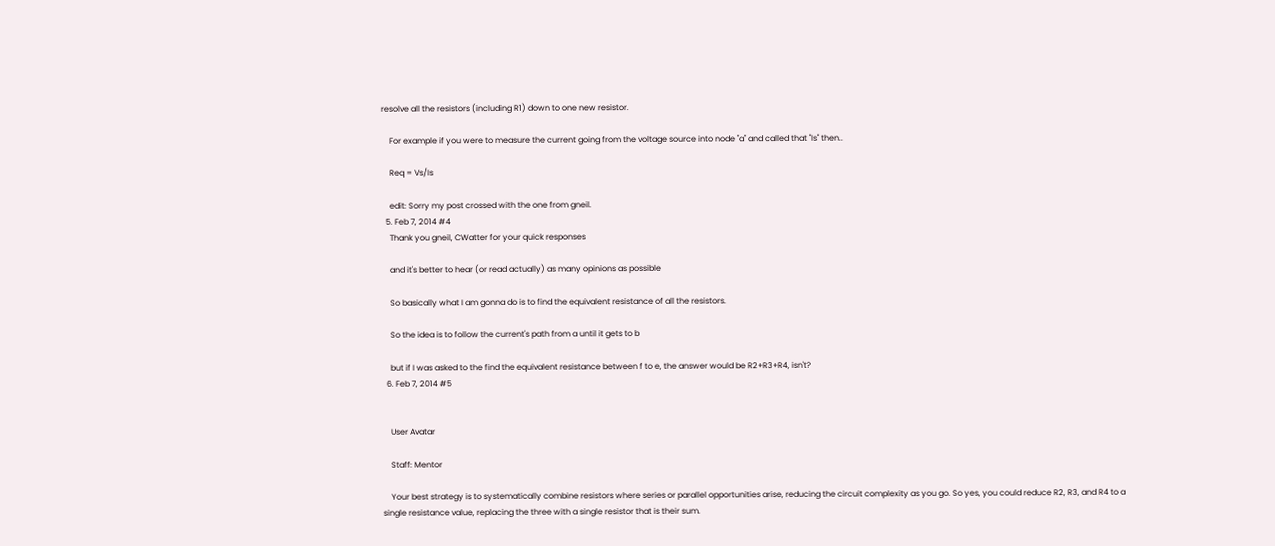resolve all the resistors (including R1) down to one new resistor.

    For example if you were to measure the current going from the voltage source into node "a" and called that "Is" then..

    Req = Vs/Is

    edit: Sorry my post crossed with the one from gneil.
  5. Feb 7, 2014 #4
    Thank you gneil, CWatter for your quick responses

    and it's better to hear (or read actually) as many opinions as possible

    So basically what I am gonna do is to find the equivalent resistance of all the resistors.

    So the idea is to follow the current's path from a until it gets to b

    but if I was asked to the find the equivalent resistance between f to e, the answer would be R2+R3+R4, isn't?
  6. Feb 7, 2014 #5


    User Avatar

    Staff: Mentor

    Your best strategy is to systematically combine resistors where series or parallel opportunities arise, reducing the circuit complexity as you go. So yes, you could reduce R2, R3, and R4 to a single resistance value, replacing the three with a single resistor that is their sum.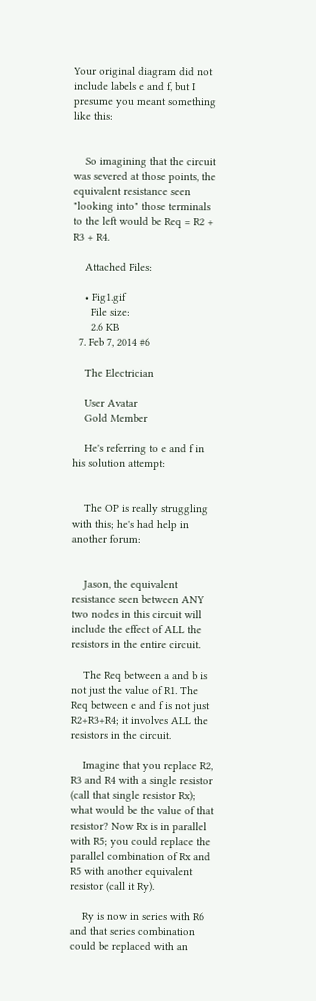Your original diagram did not include labels e and f, but I presume you meant something like this:


    So imagining that the circuit was severed at those points, the equivalent resistance seen "looking into" those terminals to the left would be Req = R2 + R3 + R4.

    Attached Files:

    • Fig1.gif
      File size:
      2.6 KB
  7. Feb 7, 2014 #6

    The Electrician

    User Avatar
    Gold Member

    He's referring to e and f in his solution attempt:


    The OP is really struggling with this; he's had help in another forum:


    Jason, the equivalent resistance seen between ANY two nodes in this circuit will include the effect of ALL the resistors in the entire circuit.

    The Req between a and b is not just the value of R1. The Req between e and f is not just R2+R3+R4; it involves ALL the resistors in the circuit.

    Imagine that you replace R2, R3 and R4 with a single resistor (call that single resistor Rx); what would be the value of that resistor? Now Rx is in parallel with R5; you could replace the parallel combination of Rx and R5 with another equivalent resistor (call it Ry).

    Ry is now in series with R6 and that series combination could be replaced with an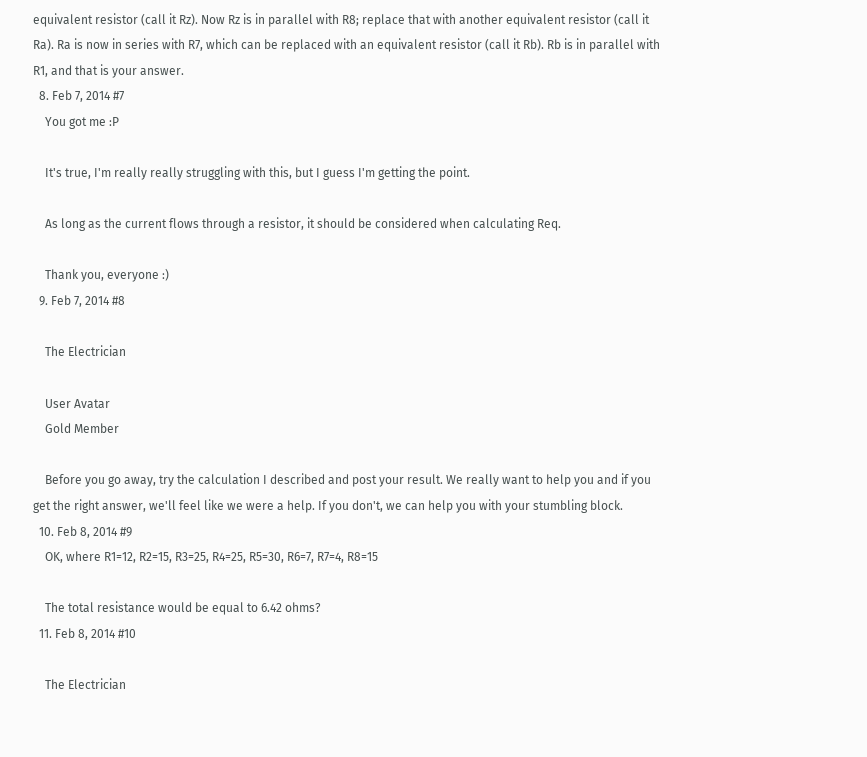equivalent resistor (call it Rz). Now Rz is in parallel with R8; replace that with another equivalent resistor (call it Ra). Ra is now in series with R7, which can be replaced with an equivalent resistor (call it Rb). Rb is in parallel with R1, and that is your answer.
  8. Feb 7, 2014 #7
    You got me :P

    It's true, I'm really really struggling with this, but I guess I'm getting the point.

    As long as the current flows through a resistor, it should be considered when calculating Req.

    Thank you, everyone :)
  9. Feb 7, 2014 #8

    The Electrician

    User Avatar
    Gold Member

    Before you go away, try the calculation I described and post your result. We really want to help you and if you get the right answer, we'll feel like we were a help. If you don't, we can help you with your stumbling block.
  10. Feb 8, 2014 #9
    OK, where R1=12, R2=15, R3=25, R4=25, R5=30, R6=7, R7=4, R8=15

    The total resistance would be equal to 6.42 ohms?
  11. Feb 8, 2014 #10

    The Electrician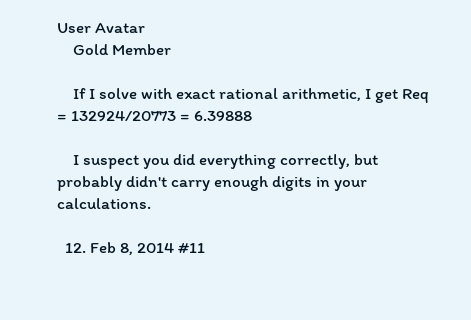User Avatar
    Gold Member

    If I solve with exact rational arithmetic, I get Req = 132924/20773 = 6.39888

    I suspect you did everything correctly, but probably didn't carry enough digits in your calculations.

  12. Feb 8, 2014 #11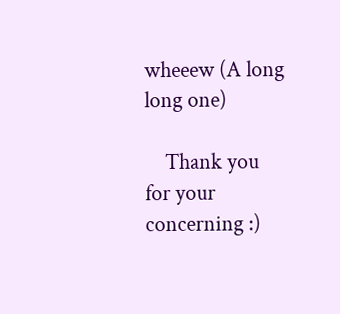wheeew (A long long one)

    Thank you for your concerning :)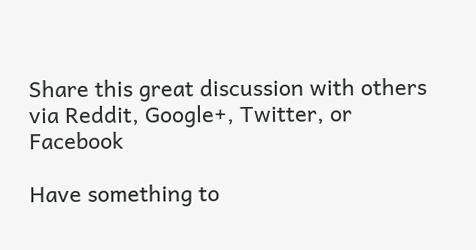Share this great discussion with others via Reddit, Google+, Twitter, or Facebook

Have something to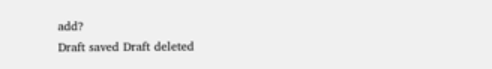add?
Draft saved Draft deleted